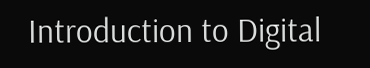Introduction to Digital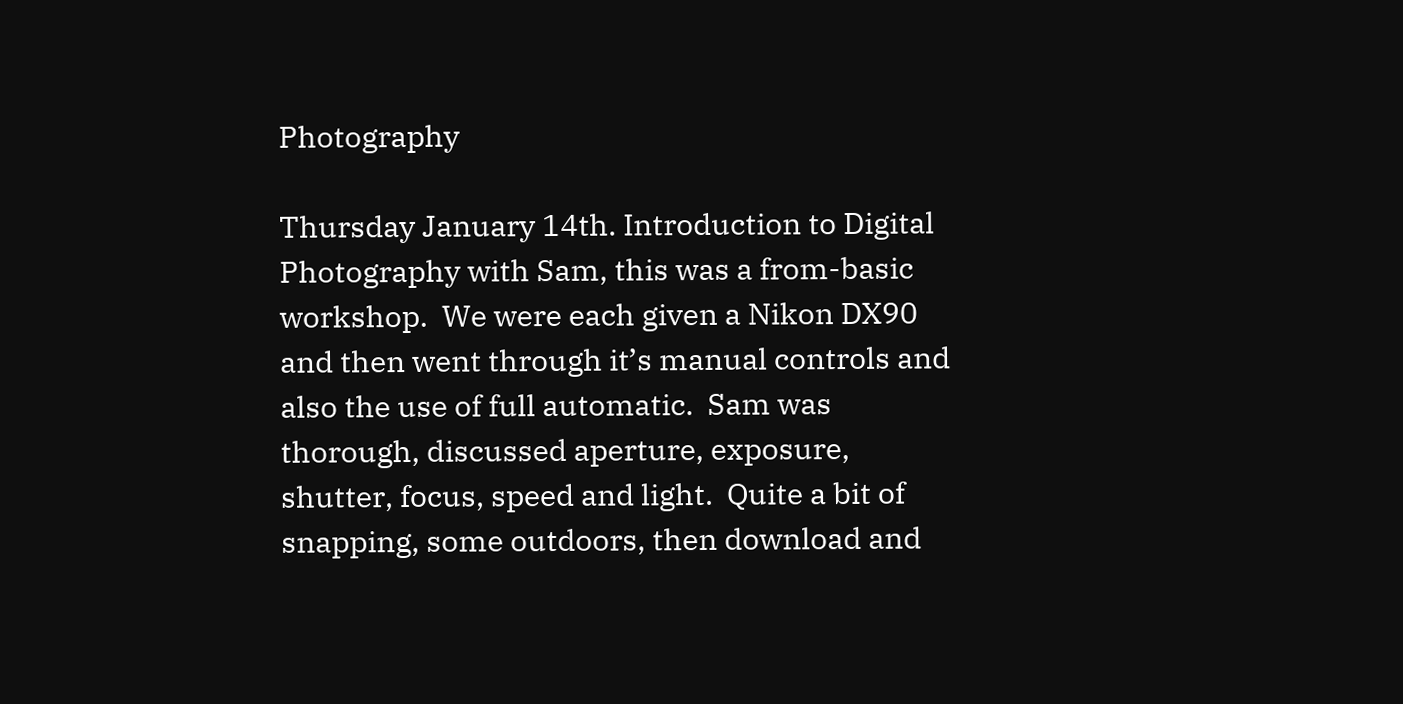Photography

Thursday January 14th. Introduction to Digital Photography with Sam, this was a from-basic workshop.  We were each given a Nikon DX90 and then went through it’s manual controls and also the use of full automatic.  Sam was thorough, discussed aperture, exposure, shutter, focus, speed and light.  Quite a bit of snapping, some outdoors, then download and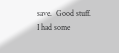save.  Good stuff.  I had some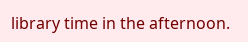library time in the afternoon.